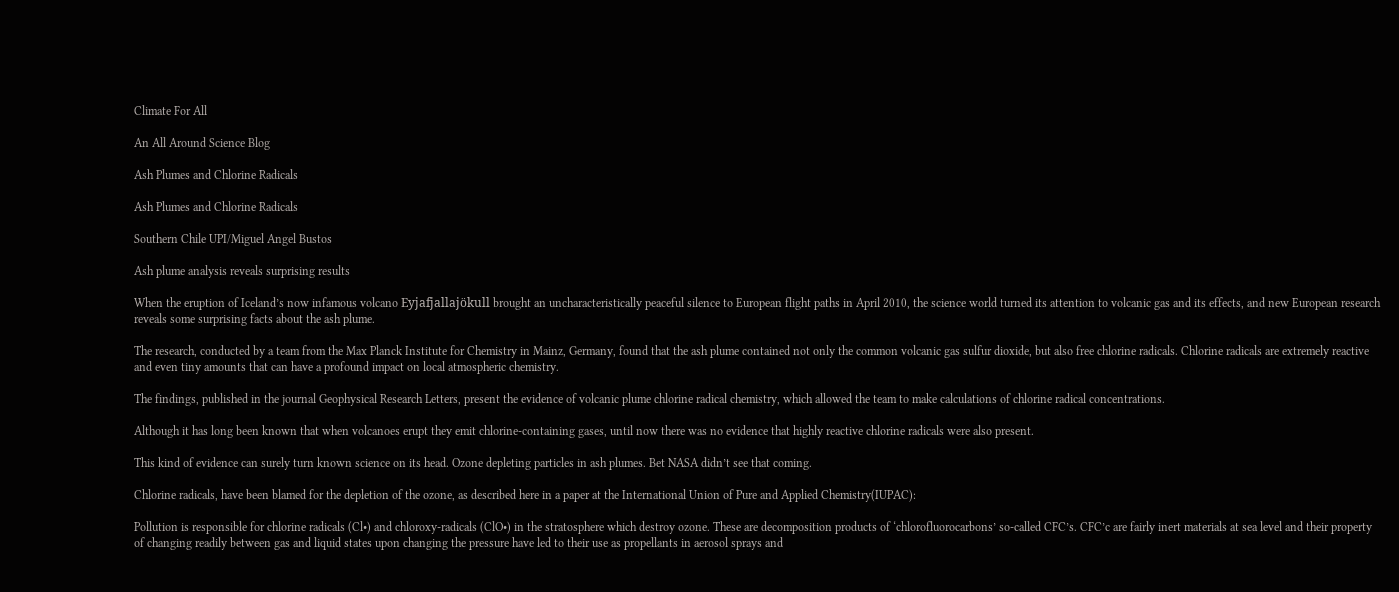Climate For All

An All Around Science Blog

Ash Plumes and Chlorine Radicals

Ash Plumes and Chlorine Radicals

Southern Chile UPI/Miguel Angel Bustos

Ash plume analysis reveals surprising results

When the eruption of Iceland’s now infamous volcano Eyjafjallajökull brought an uncharacteristically peaceful silence to European flight paths in April 2010, the science world turned its attention to volcanic gas and its effects, and new European research reveals some surprising facts about the ash plume.

The research, conducted by a team from the Max Planck Institute for Chemistry in Mainz, Germany, found that the ash plume contained not only the common volcanic gas sulfur dioxide, but also free chlorine radicals. Chlorine radicals are extremely reactive and even tiny amounts that can have a profound impact on local atmospheric chemistry.

The findings, published in the journal Geophysical Research Letters, present the evidence of volcanic plume chlorine radical chemistry, which allowed the team to make calculations of chlorine radical concentrations.

Although it has long been known that when volcanoes erupt they emit chlorine-containing gases, until now there was no evidence that highly reactive chlorine radicals were also present.

This kind of evidence can surely turn known science on its head. Ozone depleting particles in ash plumes. Bet NASA didn’t see that coming.

Chlorine radicals, have been blamed for the depletion of the ozone, as described here in a paper at the International Union of Pure and Applied Chemistry(IUPAC):

Pollution is responsible for chlorine radicals (Cl•) and chloroxy-radicals (ClO•) in the stratosphere which destroy ozone. These are decomposition products of ‘chlorofluorocarbons’ so-called CFC’s. CFC’c are fairly inert materials at sea level and their property of changing readily between gas and liquid states upon changing the pressure have led to their use as propellants in aerosol sprays and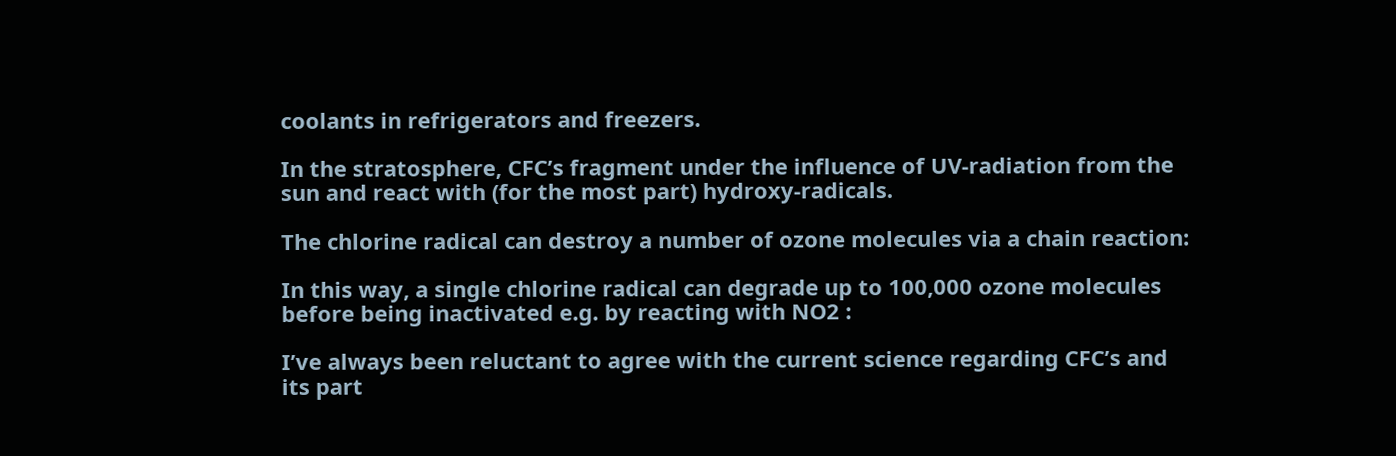coolants in refrigerators and freezers.

In the stratosphere, CFC’s fragment under the influence of UV-radiation from the sun and react with (for the most part) hydroxy-radicals.

The chlorine radical can destroy a number of ozone molecules via a chain reaction:

In this way, a single chlorine radical can degrade up to 100,000 ozone molecules before being inactivated e.g. by reacting with NO2 :

I’ve always been reluctant to agree with the current science regarding CFC’s and its part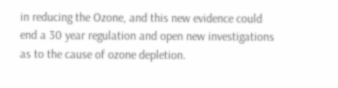in reducing the Ozone, and this new evidence could end a 30 year regulation and open new investigations as to the cause of ozone depletion.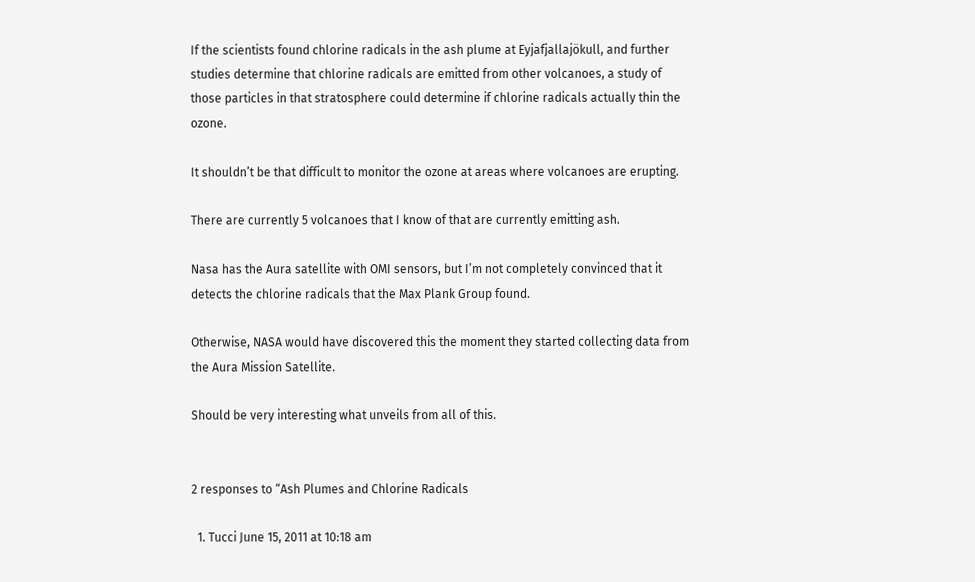If the scientists found chlorine radicals in the ash plume at Eyjafjallajökull, and further studies determine that chlorine radicals are emitted from other volcanoes, a study of those particles in that stratosphere could determine if chlorine radicals actually thin the ozone.

It shouldn’t be that difficult to monitor the ozone at areas where volcanoes are erupting.

There are currently 5 volcanoes that I know of that are currently emitting ash.

Nasa has the Aura satellite with OMI sensors, but I’m not completely convinced that it detects the chlorine radicals that the Max Plank Group found.

Otherwise, NASA would have discovered this the moment they started collecting data from the Aura Mission Satellite.

Should be very interesting what unveils from all of this.


2 responses to “Ash Plumes and Chlorine Radicals

  1. Tucci June 15, 2011 at 10:18 am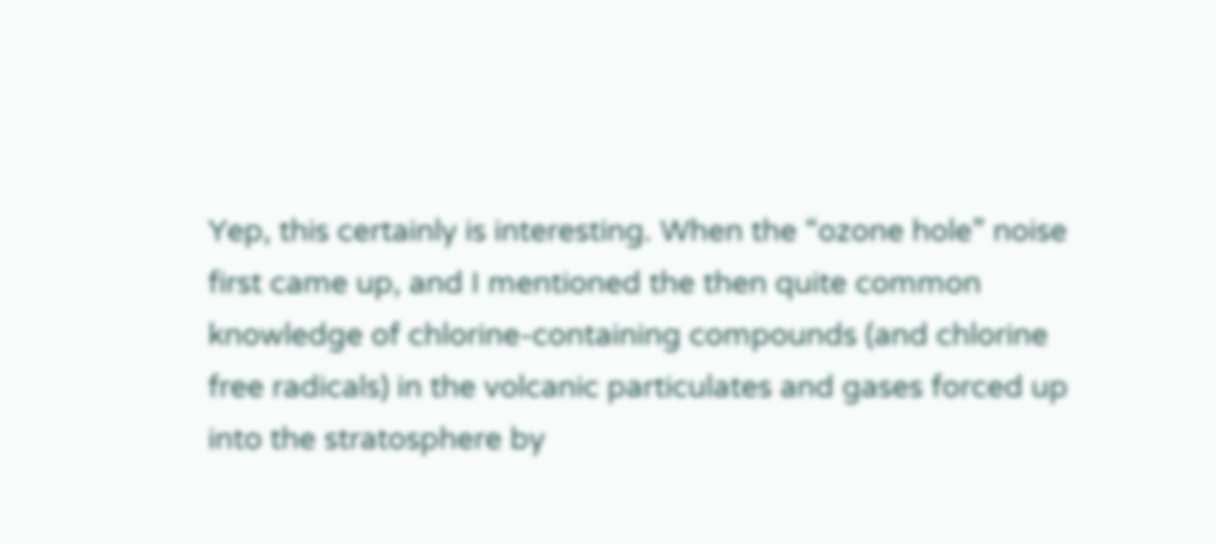Yep, this certainly is interesting. When the “ozone hole” noise first came up, and I mentioned the then quite common knowledge of chlorine-containing compounds (and chlorine free radicals) in the volcanic particulates and gases forced up into the stratosphere by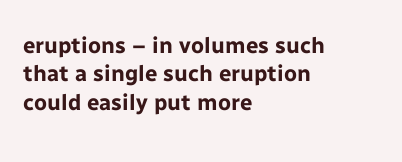eruptions – in volumes such that a single such eruption could easily put more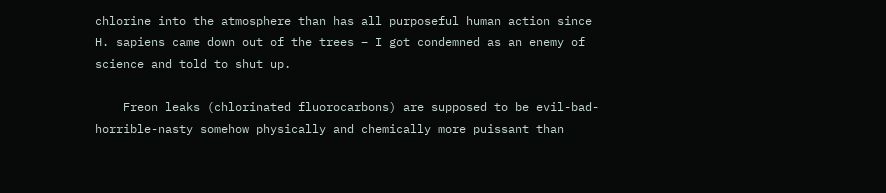chlorine into the atmosphere than has all purposeful human action since H. sapiens came down out of the trees – I got condemned as an enemy of science and told to shut up.

    Freon leaks (chlorinated fluorocarbons) are supposed to be evil-bad-horrible-nasty somehow physically and chemically more puissant than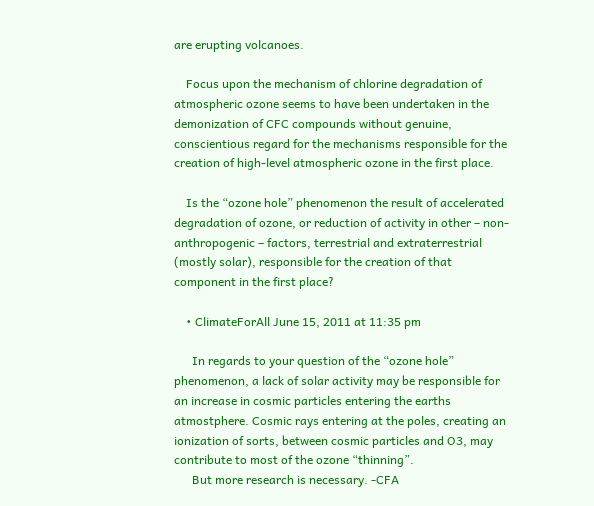are erupting volcanoes.

    Focus upon the mechanism of chlorine degradation of atmospheric ozone seems to have been undertaken in the demonization of CFC compounds without genuine, conscientious regard for the mechanisms responsible for the creation of high-level atmospheric ozone in the first place.

    Is the “ozone hole” phenomenon the result of accelerated degradation of ozone, or reduction of activity in other – non-anthropogenic – factors, terrestrial and extraterrestrial (mostly solar), responsible for the creation of that component in the first place?

    • ClimateForAll June 15, 2011 at 11:35 pm

      In regards to your question of the “ozone hole” phenomenon, a lack of solar activity may be responsible for an increase in cosmic particles entering the earths atmostphere. Cosmic rays entering at the poles, creating an ionization of sorts, between cosmic particles and O3, may contribute to most of the ozone “thinning”.
      But more research is necessary. -CFA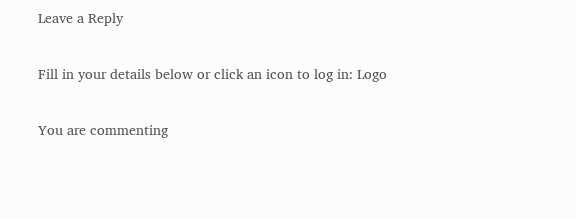Leave a Reply

Fill in your details below or click an icon to log in: Logo

You are commenting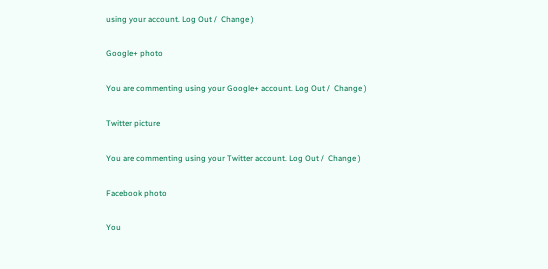using your account. Log Out /  Change )

Google+ photo

You are commenting using your Google+ account. Log Out /  Change )

Twitter picture

You are commenting using your Twitter account. Log Out /  Change )

Facebook photo

You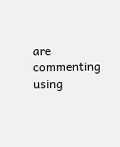are commenting using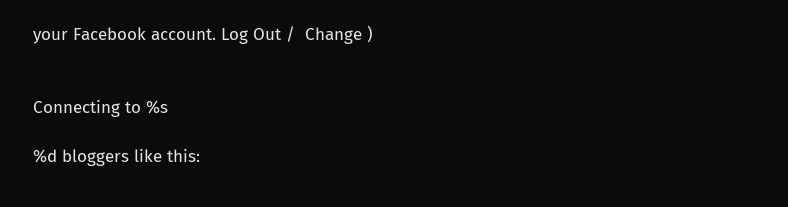your Facebook account. Log Out /  Change )


Connecting to %s

%d bloggers like this: